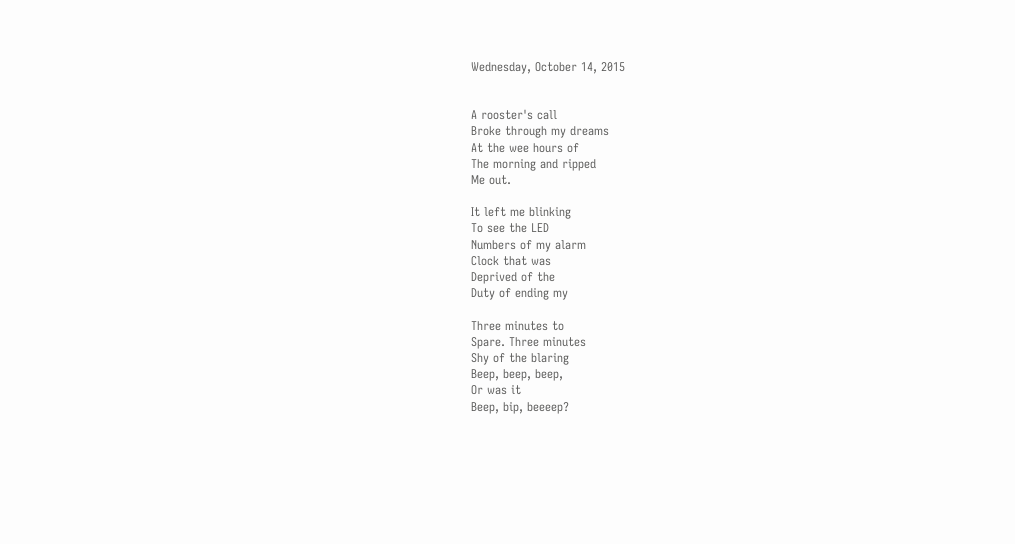Wednesday, October 14, 2015


A rooster's call
Broke through my dreams
At the wee hours of
The morning and ripped
Me out.

It left me blinking
To see the LED
Numbers of my alarm
Clock that was
Deprived of the
Duty of ending my

Three minutes to
Spare. Three minutes
Shy of the blaring
Beep, beep, beep,
Or was it
Beep, bip, beeeep?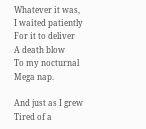Whatever it was,
I waited patiently
For it to deliver
A death blow
To my nocturnal
Mega nap.

And just as I grew
Tired of a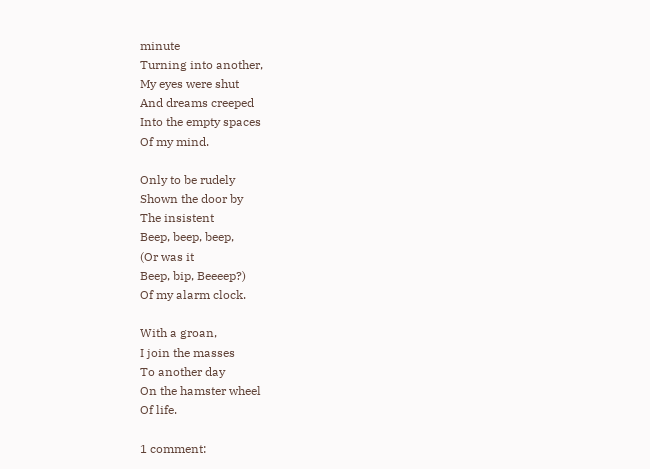minute
Turning into another,
My eyes were shut
And dreams creeped
Into the empty spaces
Of my mind.

Only to be rudely
Shown the door by
The insistent
Beep, beep, beep,
(Or was it
Beep, bip, Beeeep?)
Of my alarm clock.

With a groan,
I join the masses
To another day
On the hamster wheel
Of life.

1 comment: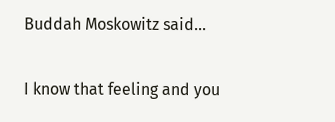Buddah Moskowitz said...

I know that feeling and you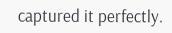captured it perfectly.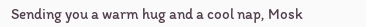Sending you a warm hug and a cool nap, Mosk